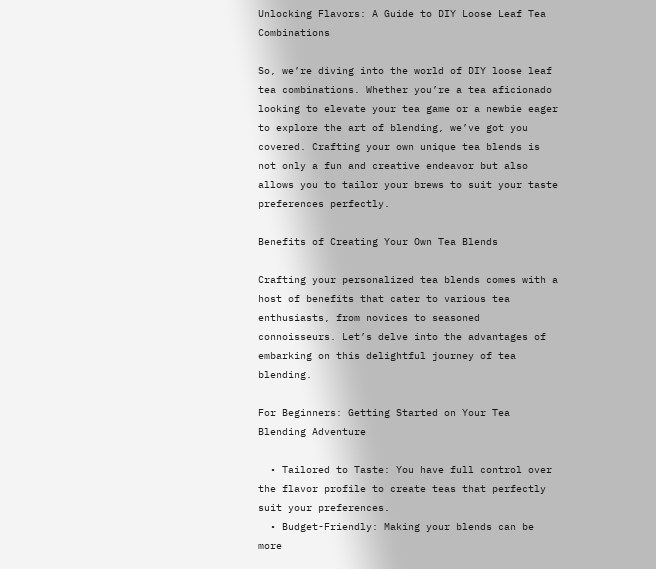Unlocking Flavors: A Guide to DIY Loose Leaf Tea Combinations

So, we’re diving into the world of DIY loose leaf tea combinations. Whether you’re a tea aficionado looking to elevate your tea game or a newbie eager to explore the art of blending, we’ve got you covered. Crafting your own unique tea blends is not only a fun and creative endeavor but also allows you to tailor your brews to suit your taste preferences perfectly.

Benefits of Creating Your Own Tea Blends

Crafting your personalized tea blends comes with a host of benefits that cater to various tea enthusiasts, from novices to seasoned connoisseurs. Let’s delve into the advantages of embarking on this delightful journey of tea blending.

For Beginners: Getting Started on Your Tea Blending Adventure

  • Tailored to Taste: You have full control over the flavor profile to create teas that perfectly suit your preferences.
  • Budget-Friendly: Making your blends can be more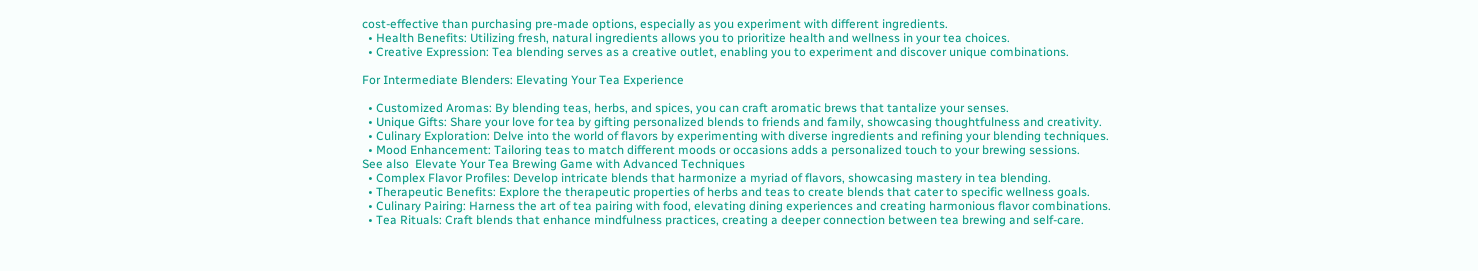cost-effective than purchasing pre-made options, especially as you experiment with different ingredients.
  • Health Benefits: Utilizing fresh, natural ingredients allows you to prioritize health and wellness in your tea choices.
  • Creative Expression: Tea blending serves as a creative outlet, enabling you to experiment and discover unique combinations.

For Intermediate Blenders: Elevating Your Tea Experience

  • Customized Aromas: By blending teas, herbs, and spices, you can craft aromatic brews that tantalize your senses.
  • Unique Gifts: Share your love for tea by gifting personalized blends to friends and family, showcasing thoughtfulness and creativity.
  • Culinary Exploration: Delve into the world of flavors by experimenting with diverse ingredients and refining your blending techniques.
  • Mood Enhancement: Tailoring teas to match different moods or occasions adds a personalized touch to your brewing sessions.
See also  Elevate Your Tea Brewing Game with Advanced Techniques
  • Complex Flavor Profiles: Develop intricate blends that harmonize a myriad of flavors, showcasing mastery in tea blending.
  • Therapeutic Benefits: Explore the therapeutic properties of herbs and teas to create blends that cater to specific wellness goals.
  • Culinary Pairing: Harness the art of tea pairing with food, elevating dining experiences and creating harmonious flavor combinations.
  • Tea Rituals: Craft blends that enhance mindfulness practices, creating a deeper connection between tea brewing and self-care.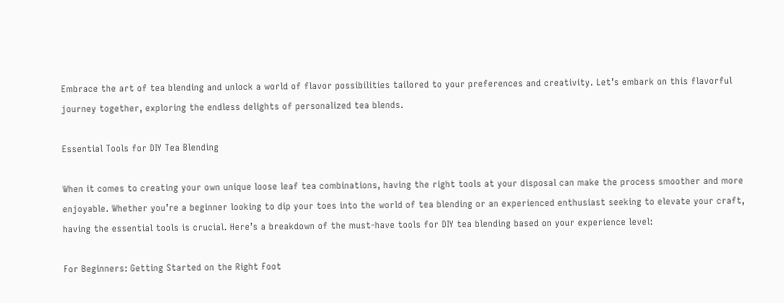Embrace the art of tea blending and unlock a world of flavor possibilities tailored to your preferences and creativity. Let’s embark on this flavorful journey together, exploring the endless delights of personalized tea blends.

Essential Tools for DIY Tea Blending

When it comes to creating your own unique loose leaf tea combinations, having the right tools at your disposal can make the process smoother and more enjoyable. Whether you’re a beginner looking to dip your toes into the world of tea blending or an experienced enthusiast seeking to elevate your craft, having the essential tools is crucial. Here’s a breakdown of the must-have tools for DIY tea blending based on your experience level:

For Beginners: Getting Started on the Right Foot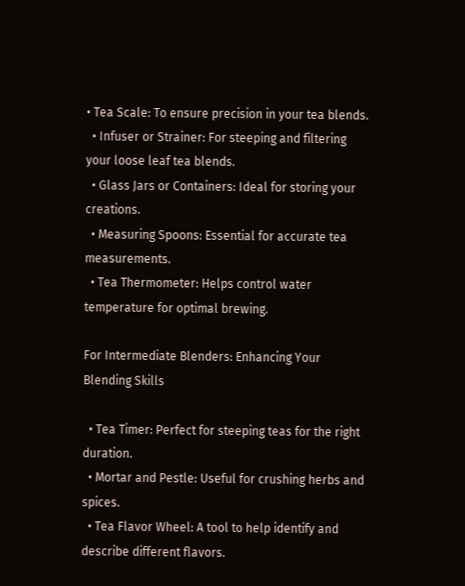• Tea Scale: To ensure precision in your tea blends.
  • Infuser or Strainer: For steeping and filtering your loose leaf tea blends.
  • Glass Jars or Containers: Ideal for storing your creations.
  • Measuring Spoons: Essential for accurate tea measurements.
  • Tea Thermometer: Helps control water temperature for optimal brewing.

For Intermediate Blenders: Enhancing Your Blending Skills

  • Tea Timer: Perfect for steeping teas for the right duration.
  • Mortar and Pestle: Useful for crushing herbs and spices.
  • Tea Flavor Wheel: A tool to help identify and describe different flavors.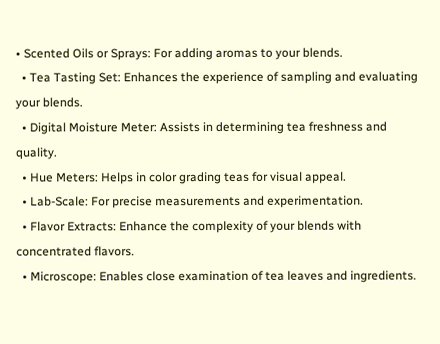• Scented Oils or Sprays: For adding aromas to your blends.
  • Tea Tasting Set: Enhances the experience of sampling and evaluating your blends.
  • Digital Moisture Meter: Assists in determining tea freshness and quality.
  • Hue Meters: Helps in color grading teas for visual appeal.
  • Lab-Scale: For precise measurements and experimentation.
  • Flavor Extracts: Enhance the complexity of your blends with concentrated flavors.
  • Microscope: Enables close examination of tea leaves and ingredients.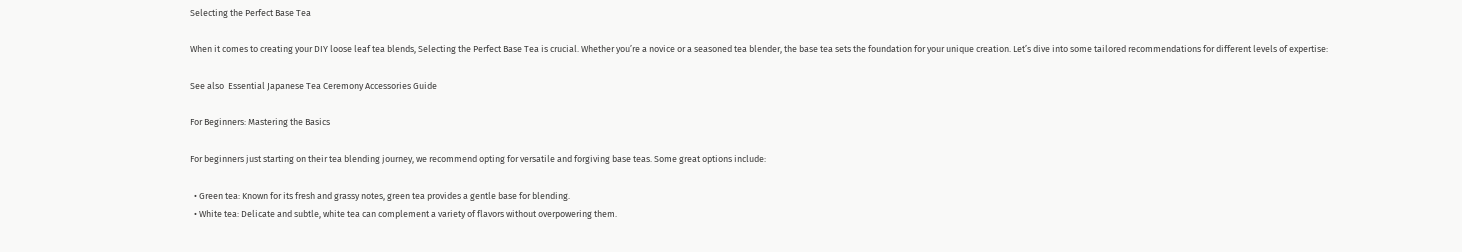Selecting the Perfect Base Tea

When it comes to creating your DIY loose leaf tea blends, Selecting the Perfect Base Tea is crucial. Whether you’re a novice or a seasoned tea blender, the base tea sets the foundation for your unique creation. Let’s dive into some tailored recommendations for different levels of expertise:

See also  Essential Japanese Tea Ceremony Accessories Guide

For Beginners: Mastering the Basics

For beginners just starting on their tea blending journey, we recommend opting for versatile and forgiving base teas. Some great options include:

  • Green tea: Known for its fresh and grassy notes, green tea provides a gentle base for blending.
  • White tea: Delicate and subtle, white tea can complement a variety of flavors without overpowering them.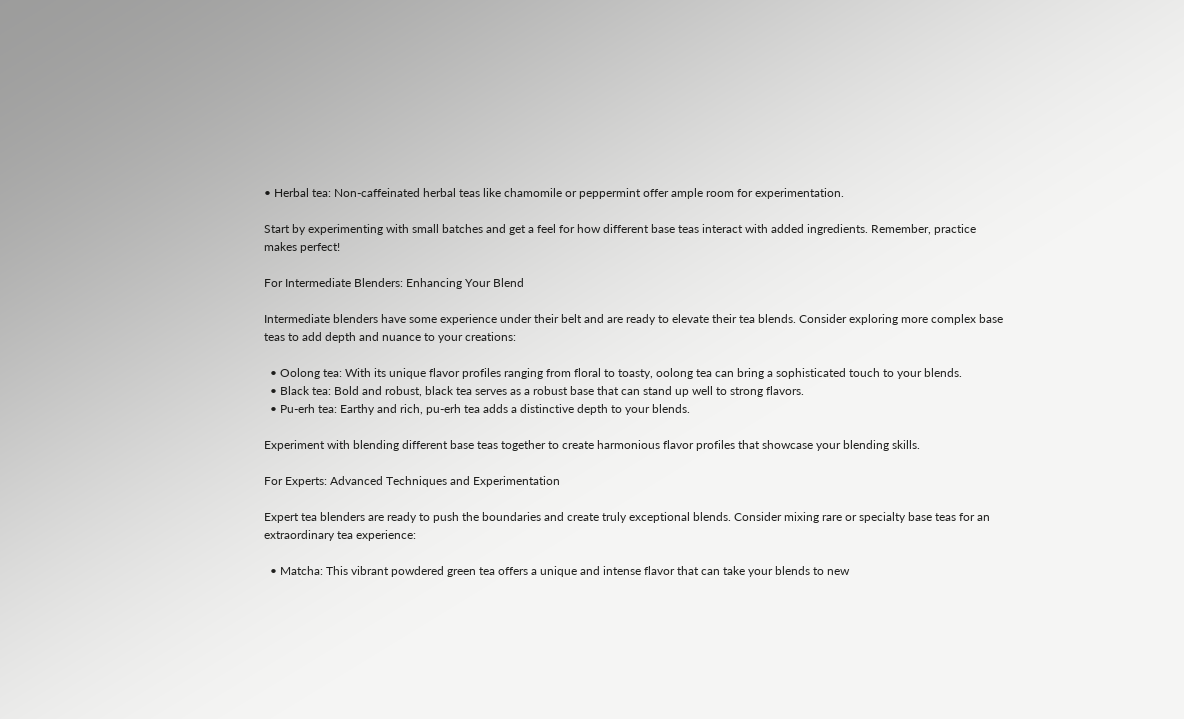• Herbal tea: Non-caffeinated herbal teas like chamomile or peppermint offer ample room for experimentation.

Start by experimenting with small batches and get a feel for how different base teas interact with added ingredients. Remember, practice makes perfect!

For Intermediate Blenders: Enhancing Your Blend

Intermediate blenders have some experience under their belt and are ready to elevate their tea blends. Consider exploring more complex base teas to add depth and nuance to your creations:

  • Oolong tea: With its unique flavor profiles ranging from floral to toasty, oolong tea can bring a sophisticated touch to your blends.
  • Black tea: Bold and robust, black tea serves as a robust base that can stand up well to strong flavors.
  • Pu-erh tea: Earthy and rich, pu-erh tea adds a distinctive depth to your blends.

Experiment with blending different base teas together to create harmonious flavor profiles that showcase your blending skills.

For Experts: Advanced Techniques and Experimentation

Expert tea blenders are ready to push the boundaries and create truly exceptional blends. Consider mixing rare or specialty base teas for an extraordinary tea experience:

  • Matcha: This vibrant powdered green tea offers a unique and intense flavor that can take your blends to new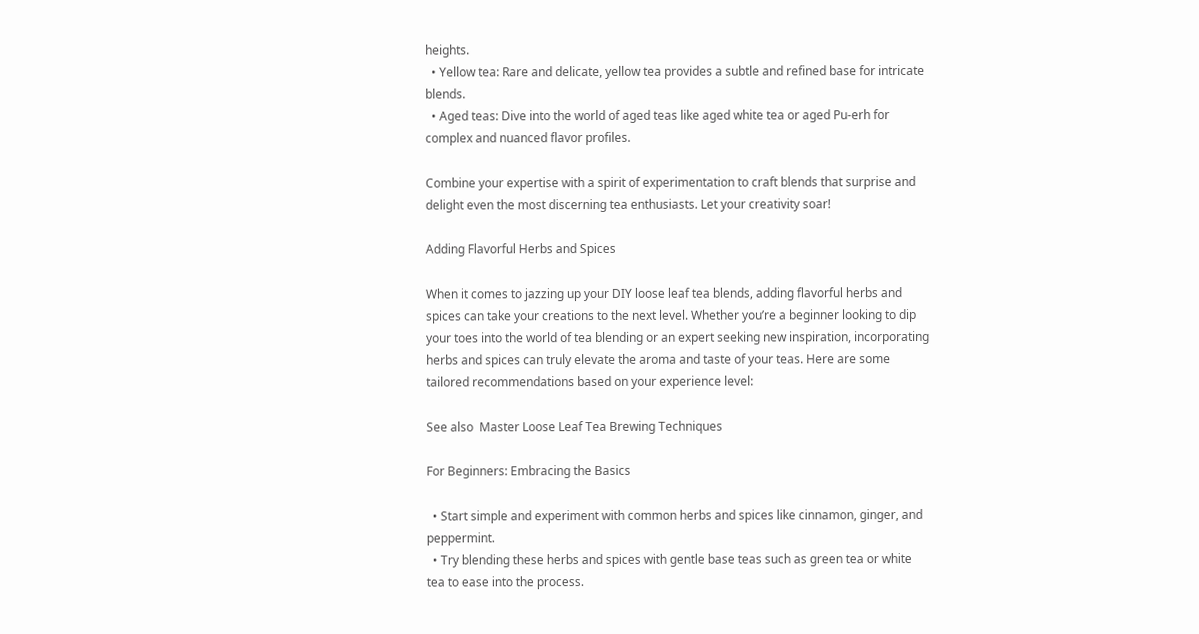heights.
  • Yellow tea: Rare and delicate, yellow tea provides a subtle and refined base for intricate blends.
  • Aged teas: Dive into the world of aged teas like aged white tea or aged Pu-erh for complex and nuanced flavor profiles.

Combine your expertise with a spirit of experimentation to craft blends that surprise and delight even the most discerning tea enthusiasts. Let your creativity soar!

Adding Flavorful Herbs and Spices

When it comes to jazzing up your DIY loose leaf tea blends, adding flavorful herbs and spices can take your creations to the next level. Whether you’re a beginner looking to dip your toes into the world of tea blending or an expert seeking new inspiration, incorporating herbs and spices can truly elevate the aroma and taste of your teas. Here are some tailored recommendations based on your experience level:

See also  Master Loose Leaf Tea Brewing Techniques

For Beginners: Embracing the Basics

  • Start simple and experiment with common herbs and spices like cinnamon, ginger, and peppermint.
  • Try blending these herbs and spices with gentle base teas such as green tea or white tea to ease into the process.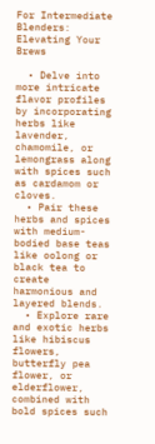For Intermediate Blenders: Elevating Your Brews

  • Delve into more intricate flavor profiles by incorporating herbs like lavender, chamomile, or lemongrass along with spices such as cardamom or cloves.
  • Pair these herbs and spices with medium-bodied base teas like oolong or black tea to create harmonious and layered blends.
  • Explore rare and exotic herbs like hibiscus flowers, butterfly pea flower, or elderflower, combined with bold spices such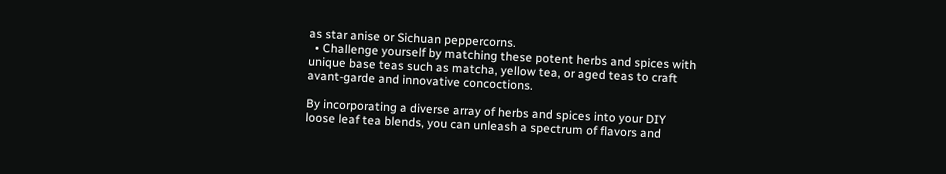as star anise or Sichuan peppercorns.
  • Challenge yourself by matching these potent herbs and spices with unique base teas such as matcha, yellow tea, or aged teas to craft avant-garde and innovative concoctions.

By incorporating a diverse array of herbs and spices into your DIY loose leaf tea blends, you can unleash a spectrum of flavors and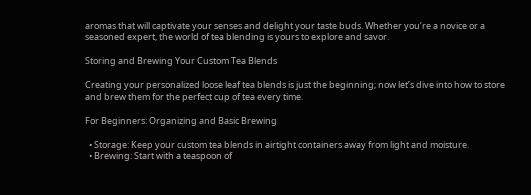aromas that will captivate your senses and delight your taste buds. Whether you’re a novice or a seasoned expert, the world of tea blending is yours to explore and savor.

Storing and Brewing Your Custom Tea Blends

Creating your personalized loose leaf tea blends is just the beginning; now let’s dive into how to store and brew them for the perfect cup of tea every time.

For Beginners: Organizing and Basic Brewing

  • Storage: Keep your custom tea blends in airtight containers away from light and moisture.
  • Brewing: Start with a teaspoon of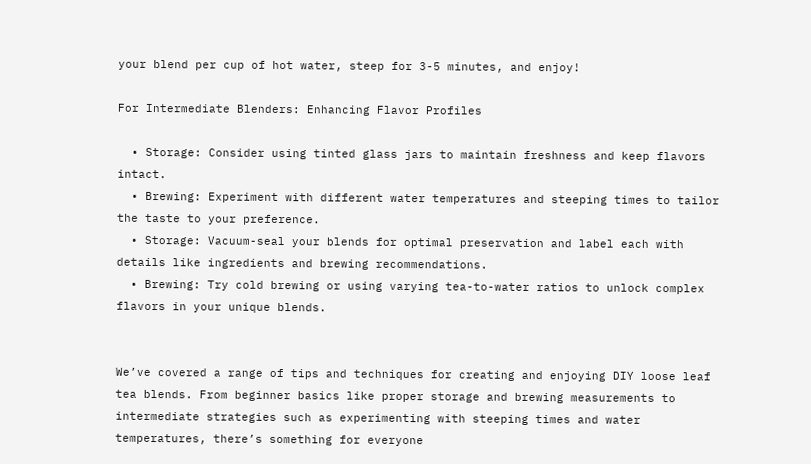your blend per cup of hot water, steep for 3-5 minutes, and enjoy!

For Intermediate Blenders: Enhancing Flavor Profiles

  • Storage: Consider using tinted glass jars to maintain freshness and keep flavors intact.
  • Brewing: Experiment with different water temperatures and steeping times to tailor the taste to your preference.
  • Storage: Vacuum-seal your blends for optimal preservation and label each with details like ingredients and brewing recommendations.
  • Brewing: Try cold brewing or using varying tea-to-water ratios to unlock complex flavors in your unique blends.


We’ve covered a range of tips and techniques for creating and enjoying DIY loose leaf tea blends. From beginner basics like proper storage and brewing measurements to intermediate strategies such as experimenting with steeping times and water temperatures, there’s something for everyone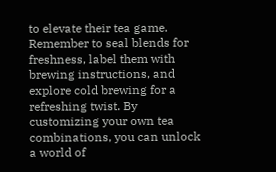to elevate their tea game. Remember to seal blends for freshness, label them with brewing instructions, and explore cold brewing for a refreshing twist. By customizing your own tea combinations, you can unlock a world of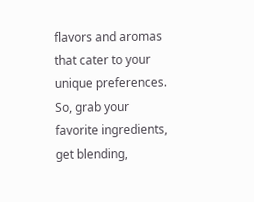flavors and aromas that cater to your unique preferences. So, grab your favorite ingredients, get blending,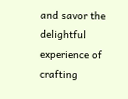and savor the delightful experience of crafting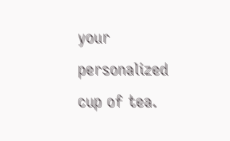your personalized cup of tea.